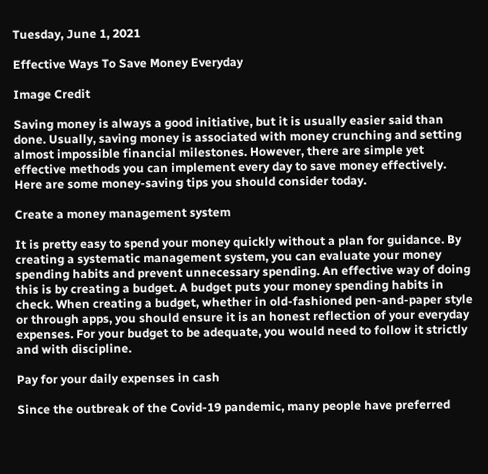Tuesday, June 1, 2021

Effective Ways To Save Money Everyday

Image Credit

Saving money is always a good initiative, but it is usually easier said than done. Usually, saving money is associated with money crunching and setting almost impossible financial milestones. However, there are simple yet effective methods you can implement every day to save money effectively. Here are some money-saving tips you should consider today.

Create a money management system

It is pretty easy to spend your money quickly without a plan for guidance. By creating a systematic management system, you can evaluate your money spending habits and prevent unnecessary spending. An effective way of doing this is by creating a budget. A budget puts your money spending habits in check. When creating a budget, whether in old-fashioned pen-and-paper style or through apps, you should ensure it is an honest reflection of your everyday expenses. For your budget to be adequate, you would need to follow it strictly and with discipline.

Pay for your daily expenses in cash

Since the outbreak of the Covid-19 pandemic, many people have preferred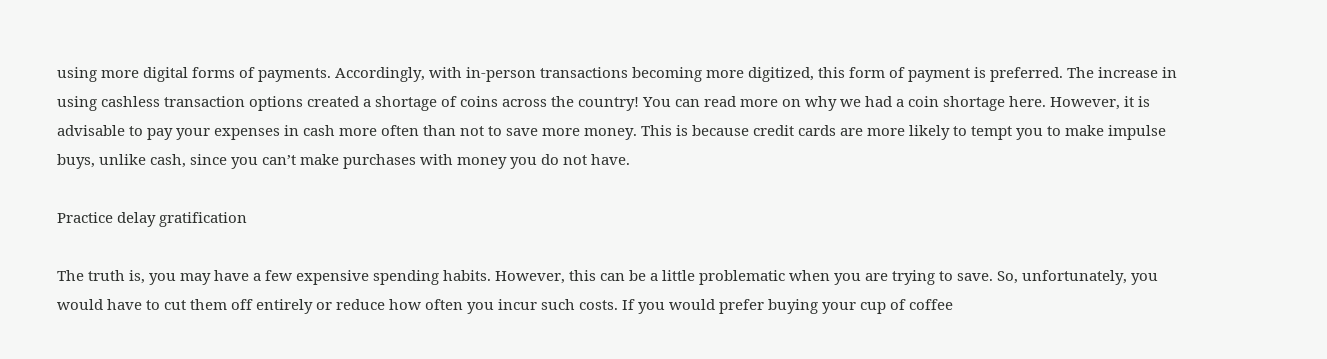using more digital forms of payments. Accordingly, with in-person transactions becoming more digitized, this form of payment is preferred. The increase in using cashless transaction options created a shortage of coins across the country! You can read more on why we had a coin shortage here. However, it is advisable to pay your expenses in cash more often than not to save more money. This is because credit cards are more likely to tempt you to make impulse buys, unlike cash, since you can’t make purchases with money you do not have.

Practice delay gratification

The truth is, you may have a few expensive spending habits. However, this can be a little problematic when you are trying to save. So, unfortunately, you would have to cut them off entirely or reduce how often you incur such costs. If you would prefer buying your cup of coffee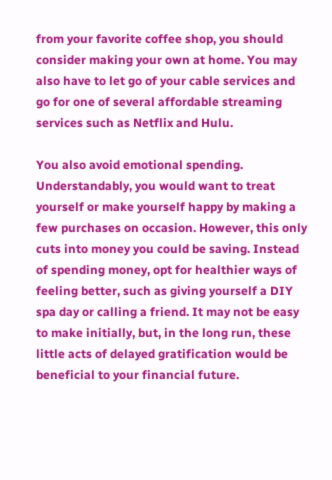from your favorite coffee shop, you should consider making your own at home. You may also have to let go of your cable services and go for one of several affordable streaming services such as Netflix and Hulu.

You also avoid emotional spending. Understandably, you would want to treat yourself or make yourself happy by making a few purchases on occasion. However, this only cuts into money you could be saving. Instead of spending money, opt for healthier ways of feeling better, such as giving yourself a DIY spa day or calling a friend. It may not be easy to make initially, but, in the long run, these little acts of delayed gratification would be beneficial to your financial future.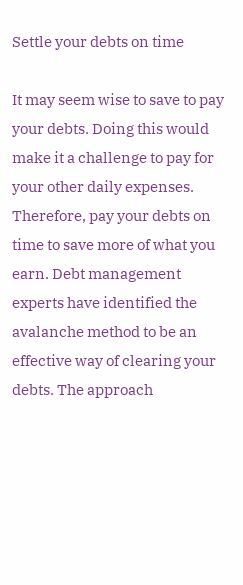Settle your debts on time

It may seem wise to save to pay your debts. Doing this would make it a challenge to pay for your other daily expenses. Therefore, pay your debts on time to save more of what you earn. Debt management experts have identified the avalanche method to be an effective way of clearing your debts. The approach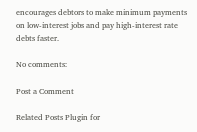encourages debtors to make minimum payments on low-interest jobs and pay high-interest rate debts faster.

No comments:

Post a Comment

Related Posts Plugin for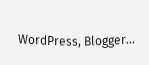WordPress, Blogger...